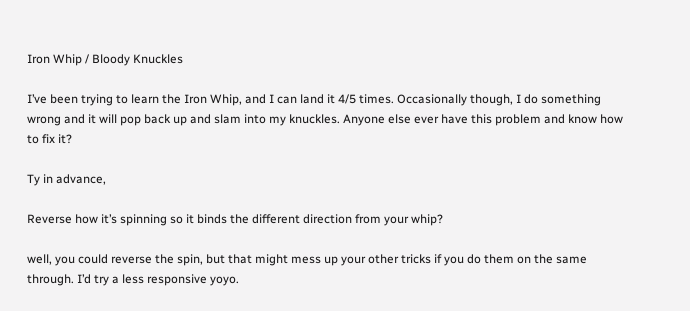Iron Whip / Bloody Knuckles

I’ve been trying to learn the Iron Whip, and I can land it 4/5 times. Occasionally though, I do something wrong and it will pop back up and slam into my knuckles. Anyone else ever have this problem and know how to fix it?

Ty in advance,

Reverse how it’s spinning so it binds the different direction from your whip?

well, you could reverse the spin, but that might mess up your other tricks if you do them on the same through. I’d try a less responsive yoyo.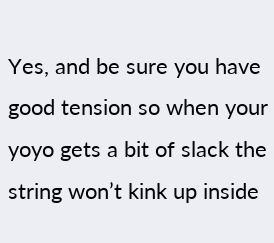Yes, and be sure you have good tension so when your yoyo gets a bit of slack the string won’t kink up inside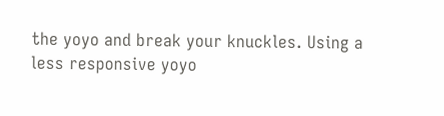the yoyo and break your knuckles. Using a less responsive yoyo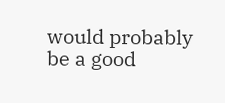would probably be a good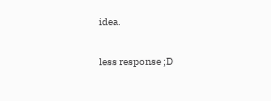idea.

less response ;D